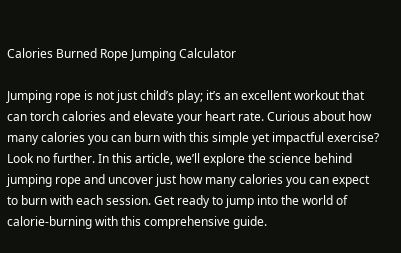Calories Burned Rope Jumping Calculator

Jumping rope is not just child’s play; it’s an excellent workout that can torch calories and elevate your heart rate. Curious about how many calories you can burn with this simple yet impactful exercise? Look no further. In this article, we’ll explore the science behind jumping rope and uncover just how many calories you can expect to burn with each session. Get ready to jump into the world of calorie-burning with this comprehensive guide.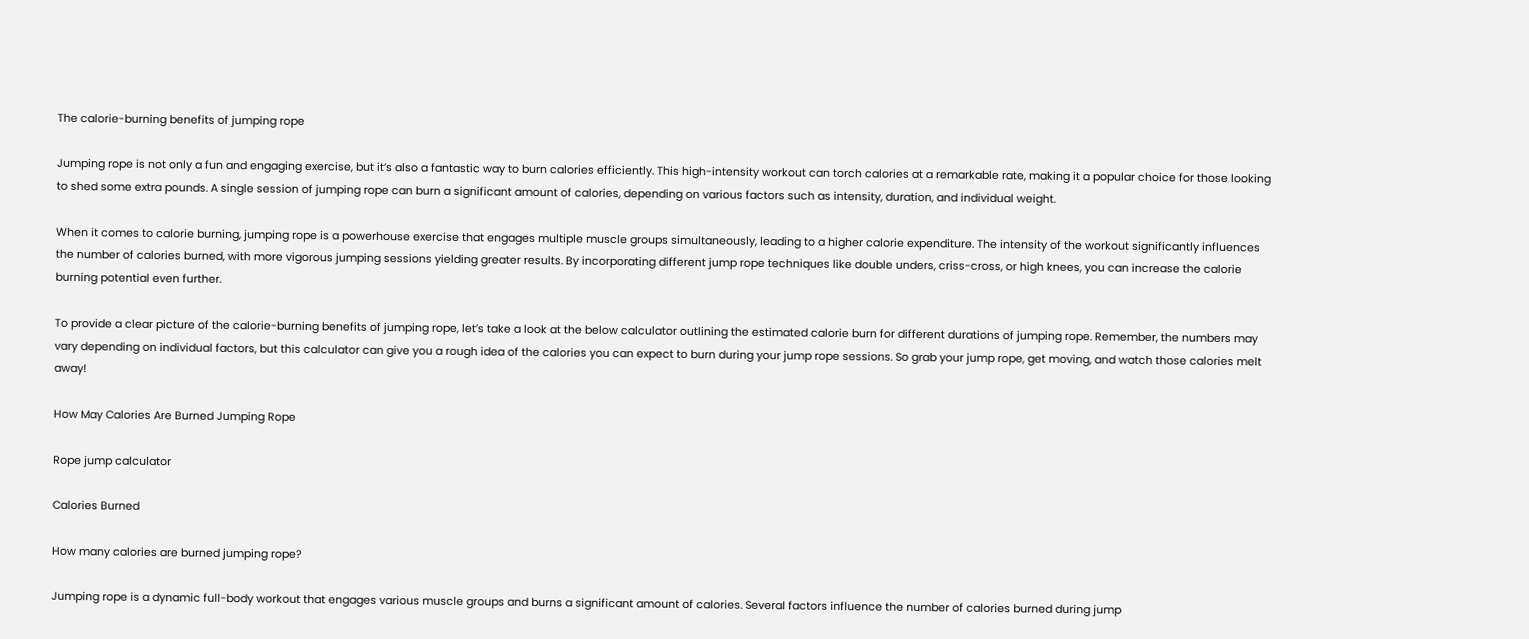The calorie-burning benefits of jumping rope

Jumping rope is not only a fun and engaging exercise, but it’s also a fantastic way to burn calories efficiently. This high-intensity workout can torch calories at a remarkable rate, making it a popular choice for those looking to shed some extra pounds. A single session of jumping rope can burn a significant amount of calories, depending on various factors such as intensity, duration, and individual weight.

When it comes to calorie burning, jumping rope is a powerhouse exercise that engages multiple muscle groups simultaneously, leading to a higher calorie expenditure. The intensity of the workout significantly influences the number of calories burned, with more vigorous jumping sessions yielding greater results. By incorporating different jump rope techniques like double unders, criss-cross, or high knees, you can increase the calorie burning potential even further.

To provide a clear picture of the calorie-burning benefits of jumping rope, let’s take a look at the below calculator outlining the estimated calorie burn for different durations of jumping rope. Remember, the numbers may vary depending on individual factors, but this calculator can give you a rough idea of the calories you can expect to burn during your jump rope sessions. So grab your jump rope, get moving, and watch those calories melt away!

How May Calories Are Burned Jumping Rope

Rope jump calculator

Calories Burned

How many calories are burned jumping rope?

Jumping rope is a dynamic full-body workout that engages various muscle groups and burns a significant amount of calories. Several factors influence the number of calories burned during jump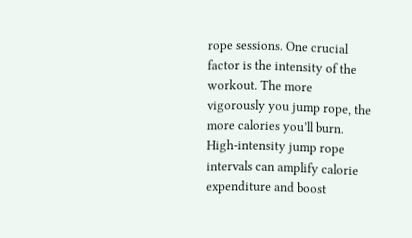rope sessions. One crucial factor is the intensity of the workout. The more vigorously you jump rope, the more calories you’ll burn. High-intensity jump rope intervals can amplify calorie expenditure and boost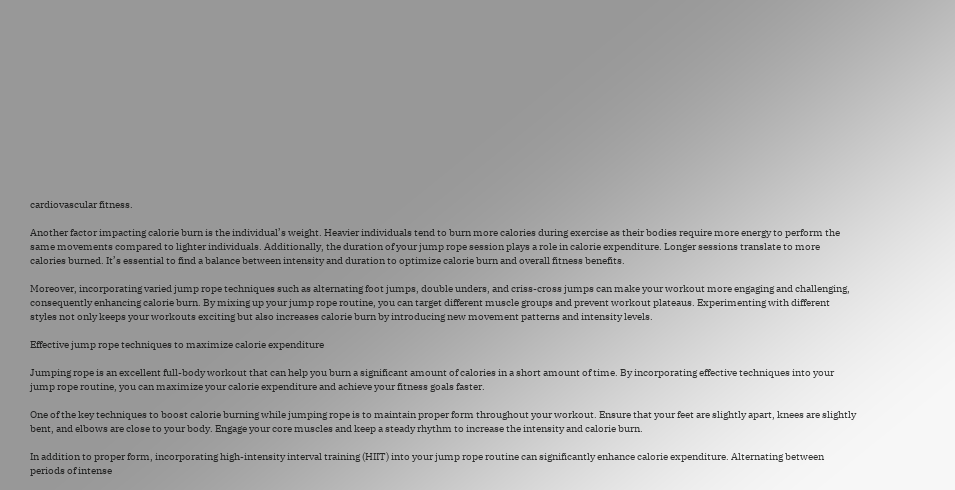cardiovascular fitness.

Another factor impacting calorie burn is the individual’s weight. Heavier individuals tend to burn more calories during exercise as their bodies require more energy to perform the same movements compared to lighter individuals. Additionally, the duration of your jump rope session plays a role in calorie expenditure. Longer sessions translate to more calories burned. It’s essential to find a balance between intensity and duration to optimize calorie burn and overall fitness benefits.

Moreover, incorporating varied jump rope techniques such as alternating foot jumps, double unders, and criss-cross jumps can make your workout more engaging and challenging, consequently enhancing calorie burn. By mixing up your jump rope routine, you can target different muscle groups and prevent workout plateaus. Experimenting with different styles not only keeps your workouts exciting but also increases calorie burn by introducing new movement patterns and intensity levels.

Effective jump rope techniques to maximize calorie expenditure

Jumping rope is an excellent full-body workout that can help you burn a significant amount of calories in a short amount of time. By incorporating effective techniques into your jump rope routine, you can maximize your calorie expenditure and achieve your fitness goals faster.

One of the key techniques to boost calorie burning while jumping rope is to maintain proper form throughout your workout. Ensure that your feet are slightly apart, knees are slightly bent, and elbows are close to your body. Engage your core muscles and keep a steady rhythm to increase the intensity and calorie burn.

In addition to proper form, incorporating high-intensity interval training (HIIT) into your jump rope routine can significantly enhance calorie expenditure. Alternating between periods of intense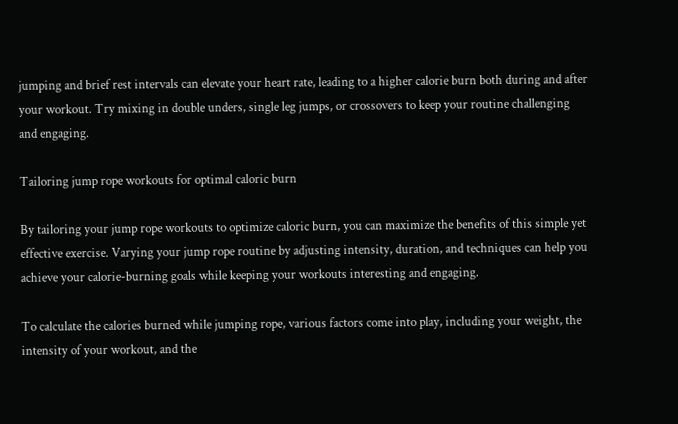jumping and brief rest intervals can elevate your heart rate, leading to a higher calorie burn both during and after your workout. Try mixing in double unders, single leg jumps, or crossovers to keep your routine challenging and engaging.

Tailoring jump rope workouts for optimal caloric burn

By tailoring your jump rope workouts to optimize caloric burn, you can maximize the benefits of this simple yet effective exercise. Varying your jump rope routine by adjusting intensity, duration, and techniques can help you achieve your calorie-burning goals while keeping your workouts interesting and engaging.

To calculate the calories burned while jumping rope, various factors come into play, including your weight, the intensity of your workout, and the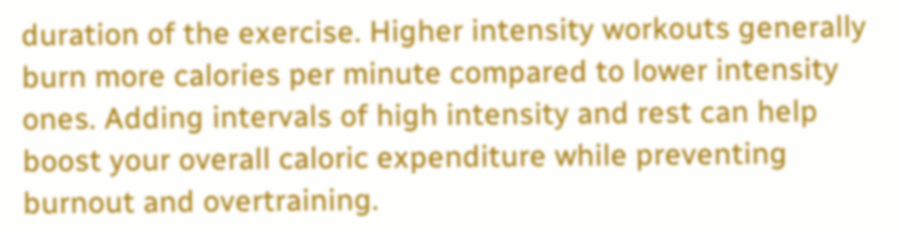duration of the exercise. Higher intensity workouts generally burn more calories per minute compared to lower intensity ones. Adding intervals of high intensity and rest can help boost your overall caloric expenditure while preventing burnout and overtraining.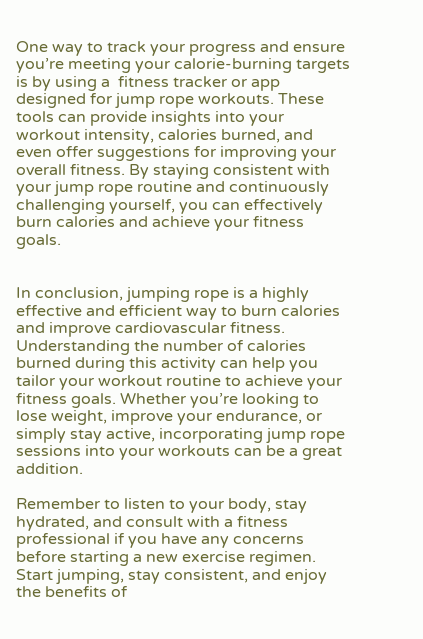One way to track your progress and ensure you’re meeting your calorie-burning targets is by using a  fitness tracker or app designed for jump rope workouts. These tools can provide insights into your workout intensity, calories burned, and even offer suggestions for improving your overall fitness. By staying consistent with your jump rope routine and continuously challenging yourself, you can effectively burn calories and achieve your fitness goals.


In conclusion, jumping rope is a highly effective and efficient way to burn calories and improve cardiovascular fitness. Understanding the number of calories burned during this activity can help you tailor your workout routine to achieve your fitness goals. Whether you’re looking to lose weight, improve your endurance, or simply stay active, incorporating jump rope sessions into your workouts can be a great addition.

Remember to listen to your body, stay hydrated, and consult with a fitness professional if you have any concerns before starting a new exercise regimen. Start jumping, stay consistent, and enjoy the benefits of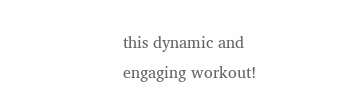this dynamic and engaging workout!